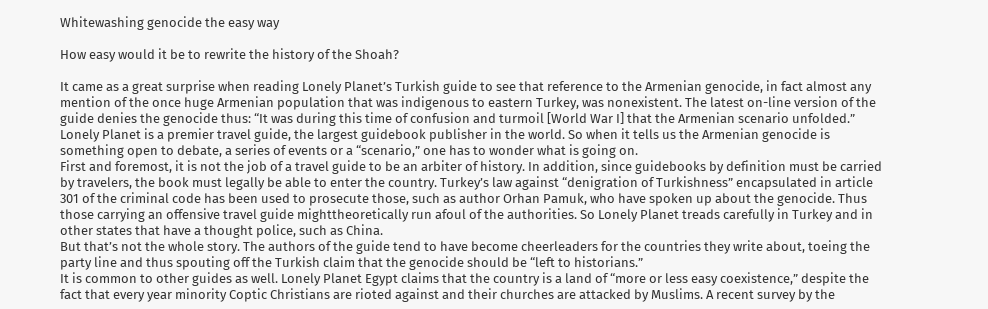Whitewashing genocide the easy way

How easy would it be to rewrite the history of the Shoah?

It came as a great surprise when reading Lonely Planet’s Turkish guide to see that reference to the Armenian genocide, in fact almost any mention of the once huge Armenian population that was indigenous to eastern Turkey, was nonexistent. The latest on-line version of the guide denies the genocide thus: “It was during this time of confusion and turmoil [World War I] that the Armenian scenario unfolded.”
Lonely Planet is a premier travel guide, the largest guidebook publisher in the world. So when it tells us the Armenian genocide is something open to debate, a series of events or a “scenario,” one has to wonder what is going on.
First and foremost, it is not the job of a travel guide to be an arbiter of history. In addition, since guidebooks by definition must be carried by travelers, the book must legally be able to enter the country. Turkey’s law against “denigration of Turkishness” encapsulated in article 301 of the criminal code has been used to prosecute those, such as author Orhan Pamuk, who have spoken up about the genocide. Thus those carrying an offensive travel guide mighttheoretically run afoul of the authorities. So Lonely Planet treads carefully in Turkey and in other states that have a thought police, such as China.
But that’s not the whole story. The authors of the guide tend to have become cheerleaders for the countries they write about, toeing the party line and thus spouting off the Turkish claim that the genocide should be “left to historians.”
It is common to other guides as well. Lonely Planet Egypt claims that the country is a land of “more or less easy coexistence,” despite the fact that every year minority Coptic Christians are rioted against and their churches are attacked by Muslims. A recent survey by the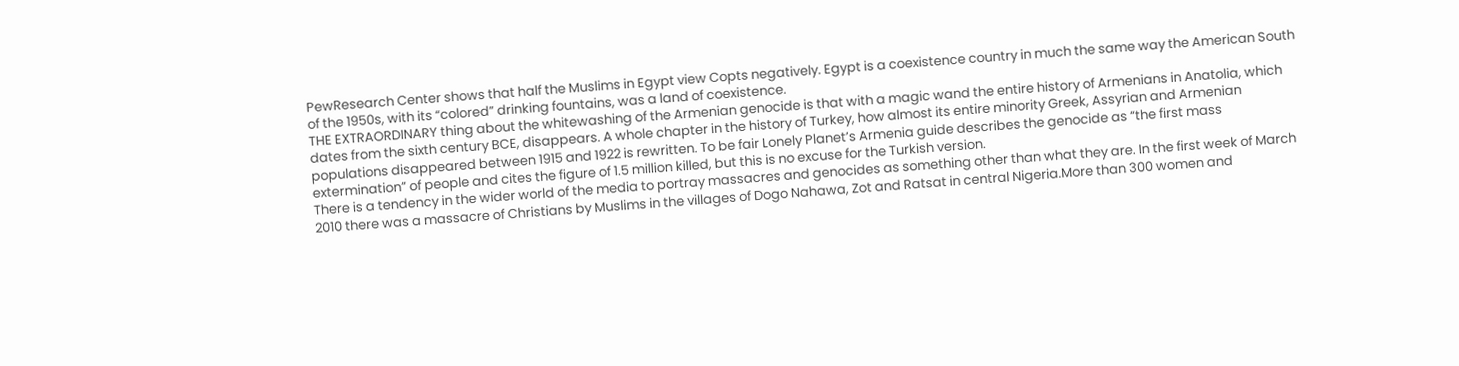PewResearch Center shows that half the Muslims in Egypt view Copts negatively. Egypt is a coexistence country in much the same way the American South of the 1950s, with its “colored” drinking fountains, was a land of coexistence.
THE EXTRAORDINARY thing about the whitewashing of the Armenian genocide is that with a magic wand the entire history of Armenians in Anatolia, which dates from the sixth century BCE, disappears. A whole chapter in the history of Turkey, how almost its entire minority Greek, Assyrian and Armenian populations disappeared between 1915 and 1922 is rewritten. To be fair Lonely Planet’s Armenia guide describes the genocide as “the first mass extermination” of people and cites the figure of 1.5 million killed, but this is no excuse for the Turkish version.
There is a tendency in the wider world of the media to portray massacres and genocides as something other than what they are. In the first week of March 2010 there was a massacre of Christians by Muslims in the villages of Dogo Nahawa, Zot and Ratsat in central Nigeria.More than 300 women and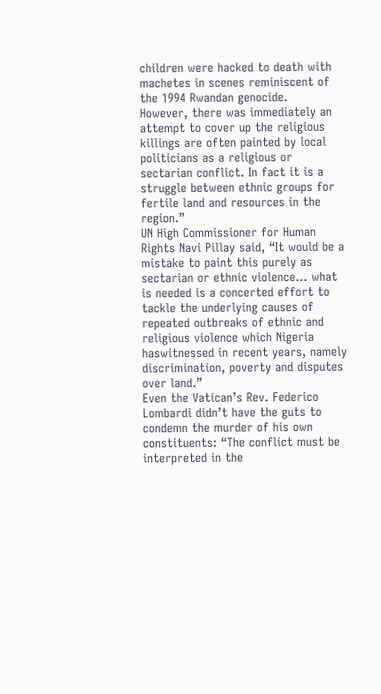children were hacked to death with machetes in scenes reminiscent of the 1994 Rwandan genocide.
However, there was immediately an attempt to cover up the religious killings are often painted by local politicians as a religious or sectarian conflict. In fact it is a struggle between ethnic groups for fertile land and resources in the region.”
UN High Commissioner for Human Rights Navi Pillay said, “It would be a mistake to paint this purely as sectarian or ethnic violence... what is needed is a concerted effort to tackle the underlying causes of repeated outbreaks of ethnic and religious violence which Nigeria haswitnessed in recent years, namely discrimination, poverty and disputes over land.”
Even the Vatican’s Rev. Federico Lombardi didn’t have the guts to condemn the murder of his own constituents: “The conflict must be interpreted in the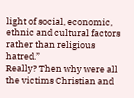light of social, economic, ethnic and cultural factors rather than religious hatred.”
Really? Then why were all the victims Christian and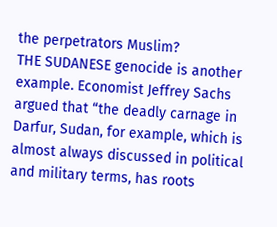the perpetrators Muslim?
THE SUDANESE genocide is another example. Economist Jeffrey Sachs argued that “the deadly carnage in Darfur, Sudan, for example, which is almost always discussed in political and military terms, has roots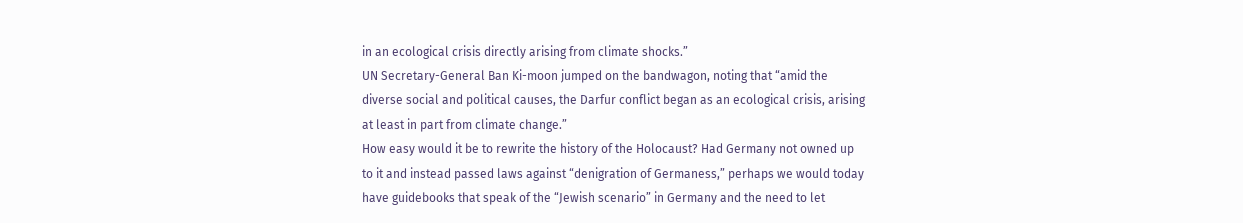in an ecological crisis directly arising from climate shocks.”
UN Secretary-General Ban Ki-moon jumped on the bandwagon, noting that “amid the diverse social and political causes, the Darfur conflict began as an ecological crisis, arising at least in part from climate change.”
How easy would it be to rewrite the history of the Holocaust? Had Germany not owned up to it and instead passed laws against “denigration of Germaness,” perhaps we would today have guidebooks that speak of the “Jewish scenario” in Germany and the need to let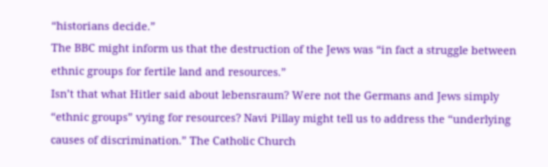“historians decide.”
The BBC might inform us that the destruction of the Jews was “in fact a struggle between ethnic groups for fertile land and resources.”
Isn’t that what Hitler said about lebensraum? Were not the Germans and Jews simply “ethnic groups” vying for resources? Navi Pillay might tell us to address the “underlying causes of discrimination.” The Catholic Church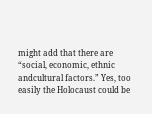might add that there are “social, economic, ethnic andcultural factors.” Yes, too easily the Holocaust could be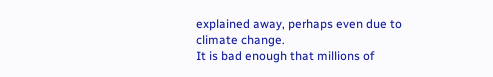explained away, perhaps even due to climate change.
It is bad enough that millions of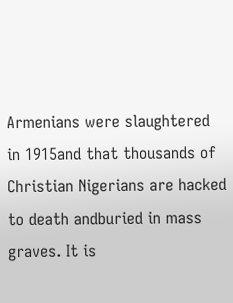Armenians were slaughtered in 1915and that thousands of Christian Nigerians are hacked to death andburied in mass graves. It is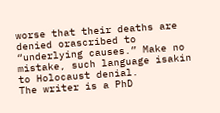worse that their deaths are denied orascribed to “underlying causes.” Make no mistake, such language isakin to Holocaust denial.
The writer is a PhD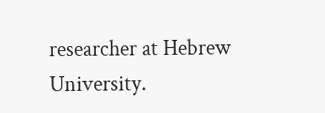researcher at Hebrew University.